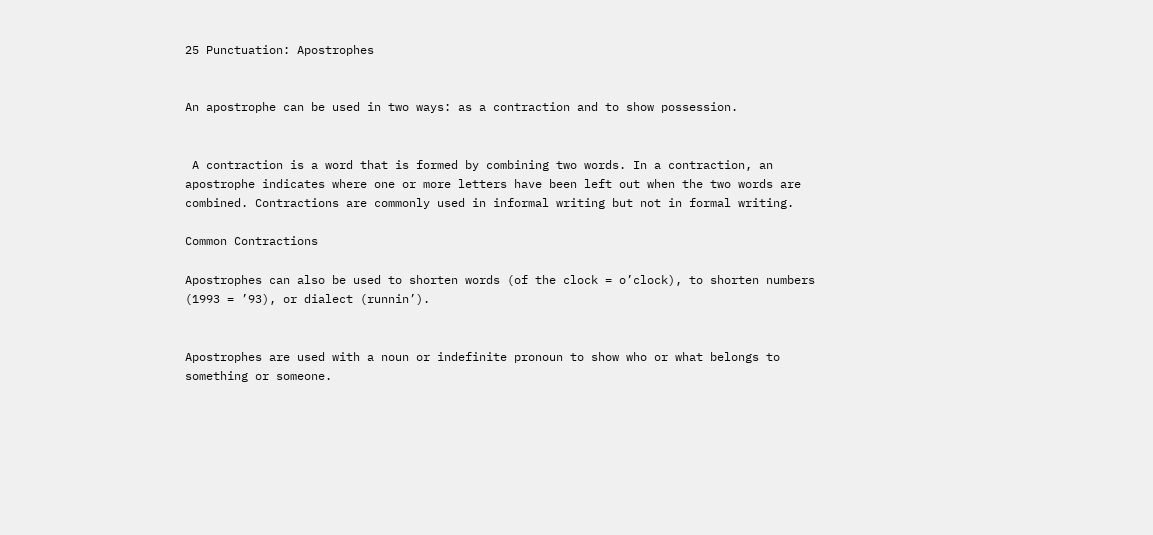25 Punctuation: Apostrophes


An apostrophe can be used in two ways: as a contraction and to show possession.


 A contraction is a word that is formed by combining two words. In a contraction, an apostrophe indicates where one or more letters have been left out when the two words are combined. Contractions are commonly used in informal writing but not in formal writing.

Common Contractions

Apostrophes can also be used to shorten words (of the clock = o’clock), to shorten numbers (1993 = ’93), or dialect (runnin’).


Apostrophes are used with a noun or indefinite pronoun to show who or what belongs to something or someone.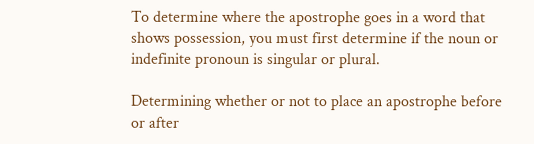To determine where the apostrophe goes in a word that shows possession, you must first determine if the noun or indefinite pronoun is singular or plural.

Determining whether or not to place an apostrophe before or after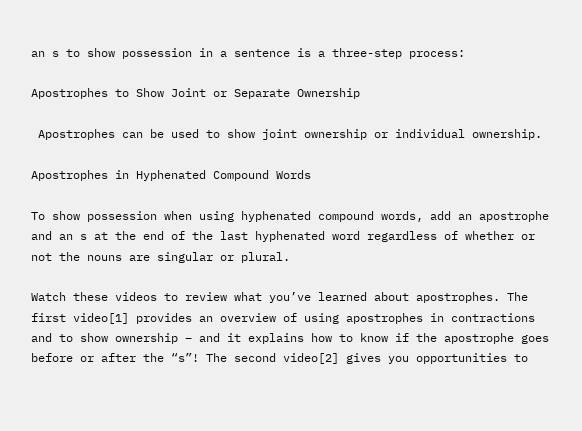an s to show possession in a sentence is a three-step process:

Apostrophes to Show Joint or Separate Ownership

 Apostrophes can be used to show joint ownership or individual ownership.

Apostrophes in Hyphenated Compound Words

To show possession when using hyphenated compound words, add an apostrophe and an s at the end of the last hyphenated word regardless of whether or not the nouns are singular or plural.

Watch these videos to review what you’ve learned about apostrophes. The first video[1] provides an overview of using apostrophes in contractions and to show ownership – and it explains how to know if the apostrophe goes before or after the “s”! The second video[2] gives you opportunities to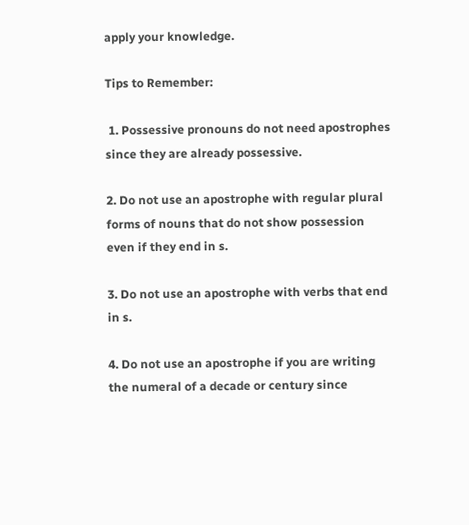apply your knowledge.

Tips to Remember:

 1. Possessive pronouns do not need apostrophes since they are already possessive.

2. Do not use an apostrophe with regular plural forms of nouns that do not show possession even if they end in s.

3. Do not use an apostrophe with verbs that end in s.

4. Do not use an apostrophe if you are writing the numeral of a decade or century since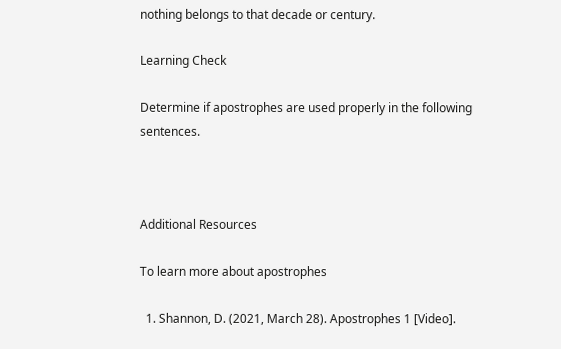nothing belongs to that decade or century.

Learning Check

Determine if apostrophes are used properly in the following sentences.



Additional Resources

To learn more about apostrophes

  1. Shannon, D. (2021, March 28). Apostrophes 1 [Video].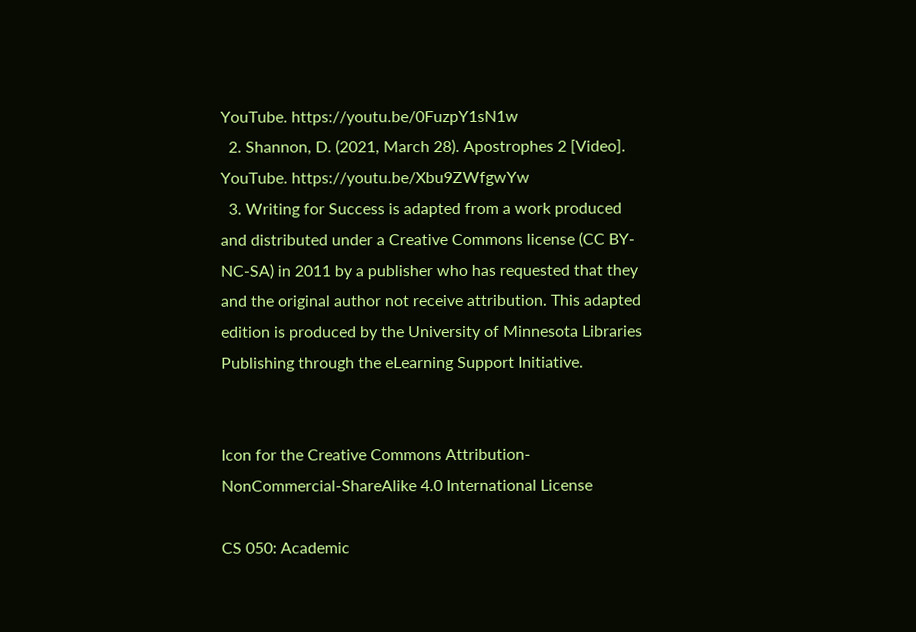YouTube. https://youtu.be/0FuzpY1sN1w
  2. Shannon, D. (2021, March 28). Apostrophes 2 [Video]. YouTube. https://youtu.be/Xbu9ZWfgwYw
  3. Writing for Success is adapted from a work produced and distributed under a Creative Commons license (CC BY-NC-SA) in 2011 by a publisher who has requested that they and the original author not receive attribution. This adapted edition is produced by the University of Minnesota Libraries Publishing through the eLearning Support Initiative.


Icon for the Creative Commons Attribution-NonCommercial-ShareAlike 4.0 International License

CS 050: Academic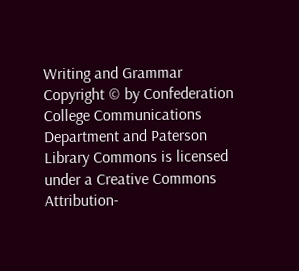Writing and Grammar Copyright © by Confederation College Communications Department and Paterson Library Commons is licensed under a Creative Commons Attribution-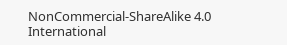NonCommercial-ShareAlike 4.0 International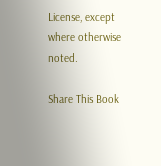License, except where otherwise noted.

Share This Book